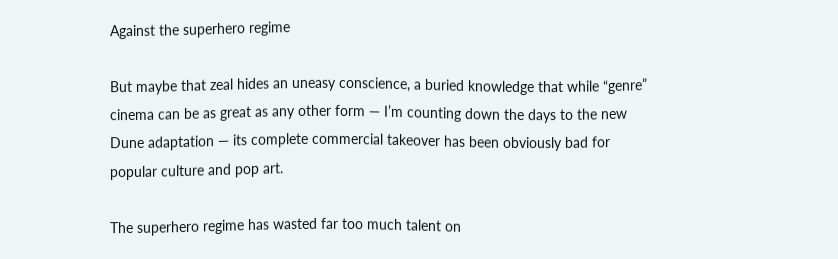Against the superhero regime

But maybe that zeal hides an uneasy conscience, a buried knowledge that while “genre” cinema can be as great as any other form — I’m counting down the days to the new Dune adaptation — its complete commercial takeover has been obviously bad for popular culture and pop art.

The superhero regime has wasted far too much talent on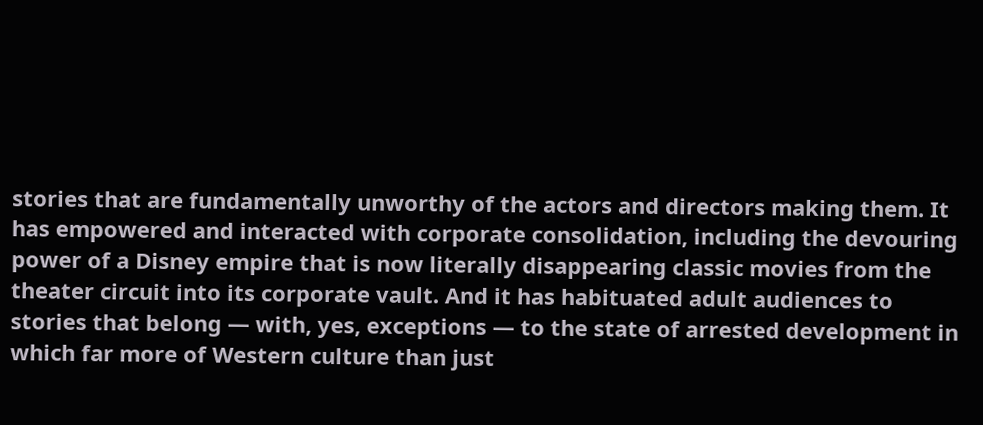stories that are fundamentally unworthy of the actors and directors making them. It has empowered and interacted with corporate consolidation, including the devouring power of a Disney empire that is now literally disappearing classic movies from the theater circuit into its corporate vault. And it has habituated adult audiences to stories that belong — with, yes, exceptions — to the state of arrested development in which far more of Western culture than just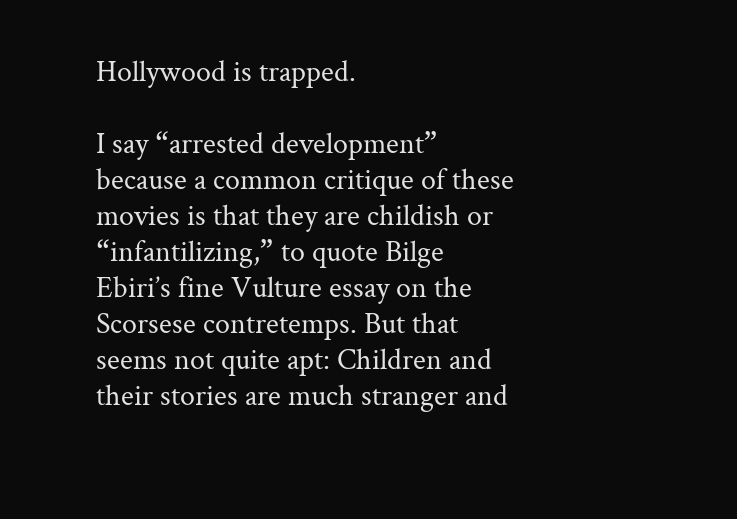Hollywood is trapped.

I say “arrested development” because a common critique of these movies is that they are childish or “infantilizing,” to quote Bilge Ebiri’s fine Vulture essay on the Scorsese contretemps. But that seems not quite apt: Children and their stories are much stranger and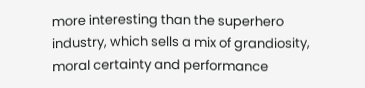more interesting than the superhero industry, which sells a mix of grandiosity, moral certainty and performance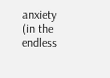anxiety (in the endless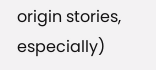origin stories, especially)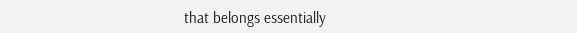that belongs essentially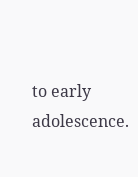to early adolescence.